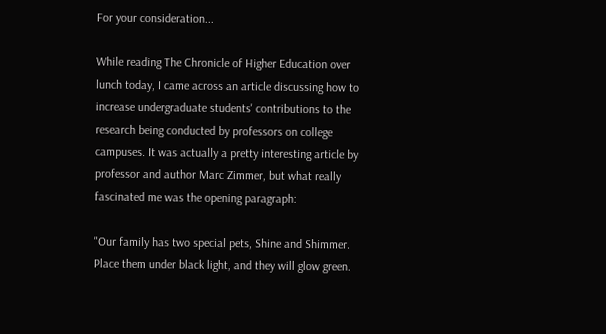For your consideration...

While reading The Chronicle of Higher Education over lunch today, I came across an article discussing how to increase undergraduate students' contributions to the research being conducted by professors on college campuses. It was actually a pretty interesting article by professor and author Marc Zimmer, but what really fascinated me was the opening paragraph:

"Our family has two special pets, Shine and Shimmer.
Place them under black light, and they will glow green.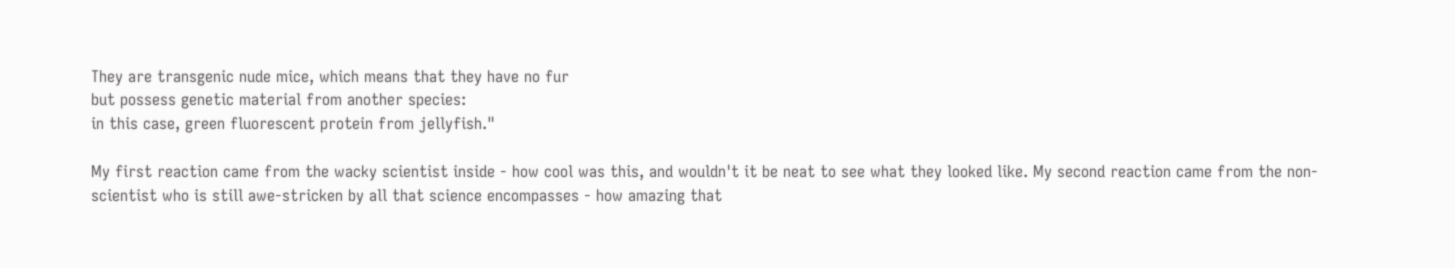They are transgenic nude mice, which means that they have no fur
but possess genetic material from another species:
in this case, green fluorescent protein from jellyfish."

My first reaction came from the wacky scientist inside - how cool was this, and wouldn't it be neat to see what they looked like. My second reaction came from the non-scientist who is still awe-stricken by all that science encompasses - how amazing that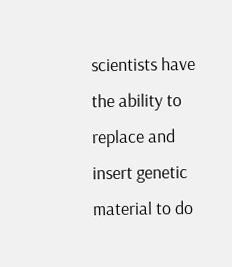scientists have the ability to replace and insert genetic material to do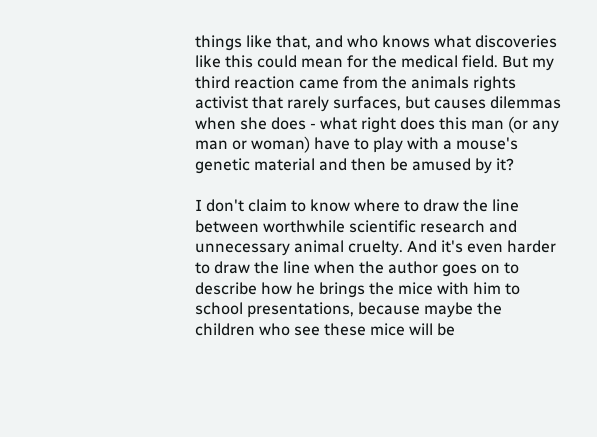things like that, and who knows what discoveries like this could mean for the medical field. But my third reaction came from the animals rights activist that rarely surfaces, but causes dilemmas when she does - what right does this man (or any man or woman) have to play with a mouse's genetic material and then be amused by it?

I don't claim to know where to draw the line between worthwhile scientific research and unnecessary animal cruelty. And it's even harder to draw the line when the author goes on to describe how he brings the mice with him to school presentations, because maybe the children who see these mice will be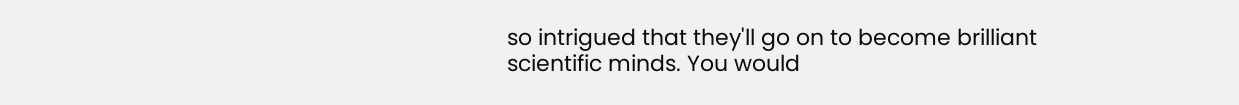so intrigued that they'll go on to become brilliant scientific minds. You would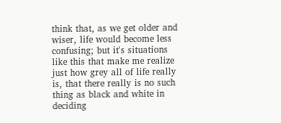think that, as we get older and wiser, life would become less confusing; but it's situations like this that make me realize just how grey all of life really is, that there really is no such thing as black and white in deciding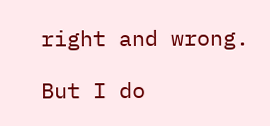right and wrong.

But I do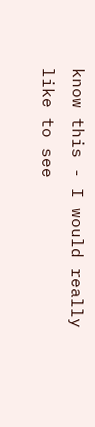know this - I would really like to see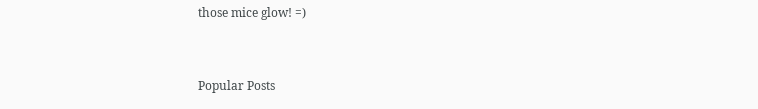those mice glow! =)


Popular Posts